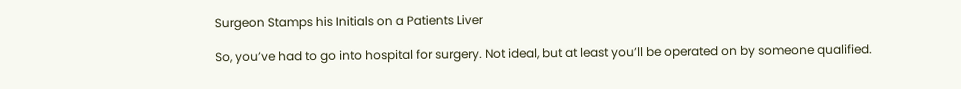Surgeon Stamps his Initials on a Patients Liver

So, you’ve had to go into hospital for surgery. Not ideal, but at least you’ll be operated on by someone qualified.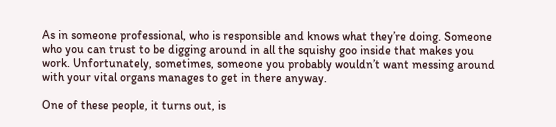As in someone professional, who is responsible and knows what they’re doing. Someone who you can trust to be digging around in all the squishy goo inside that makes you work. Unfortunately, sometimes, someone you probably wouldn’t want messing around with your vital organs manages to get in there anyway.

One of these people, it turns out, is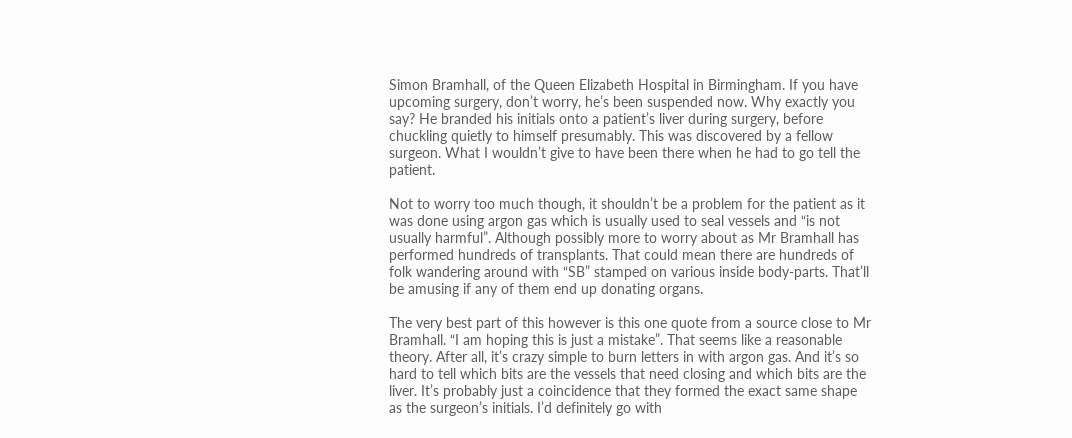Simon Bramhall, of the Queen Elizabeth Hospital in Birmingham. If you have upcoming surgery, don’t worry, he’s been suspended now. Why exactly you say? He branded his initials onto a patient’s liver during surgery, before chuckling quietly to himself presumably. This was discovered by a fellow surgeon. What I wouldn’t give to have been there when he had to go tell the patient.

Not to worry too much though, it shouldn’t be a problem for the patient as it was done using argon gas which is usually used to seal vessels and “is not usually harmful”. Although possibly more to worry about as Mr Bramhall has performed hundreds of transplants. That could mean there are hundreds of folk wandering around with “SB” stamped on various inside body-parts. That’ll be amusing if any of them end up donating organs.

The very best part of this however is this one quote from a source close to Mr Bramhall. “I am hoping this is just a mistake”. That seems like a reasonable theory. After all, it’s crazy simple to burn letters in with argon gas. And it’s so hard to tell which bits are the vessels that need closing and which bits are the liver. It’s probably just a coincidence that they formed the exact same shape as the surgeon’s initials. I’d definitely go with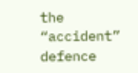the “accident” defence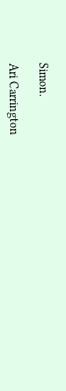Simon.

Ari Carrington